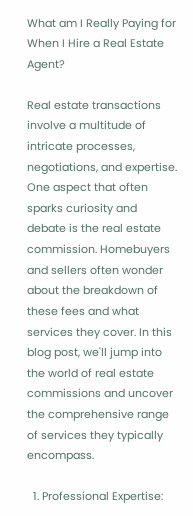What am I Really Paying for When I Hire a Real Estate Agent?

Real estate transactions involve a multitude of intricate processes, negotiations, and expertise. One aspect that often sparks curiosity and debate is the real estate commission. Homebuyers and sellers often wonder about the breakdown of these fees and what services they cover. In this blog post, we'll jump into the world of real estate commissions and uncover the comprehensive range of services they typically encompass.

  1. Professional Expertise: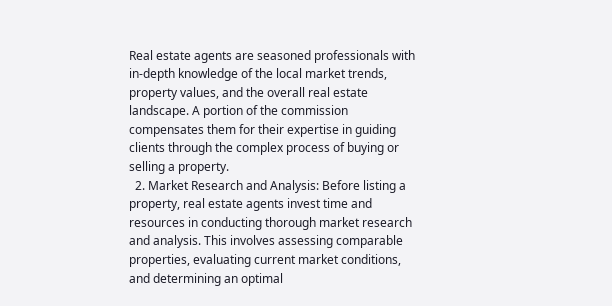Real estate agents are seasoned professionals with in-depth knowledge of the local market trends, property values, and the overall real estate landscape. A portion of the commission compensates them for their expertise in guiding clients through the complex process of buying or selling a property.
  2. Market Research and Analysis: Before listing a property, real estate agents invest time and resources in conducting thorough market research and analysis. This involves assessing comparable properties, evaluating current market conditions, and determining an optimal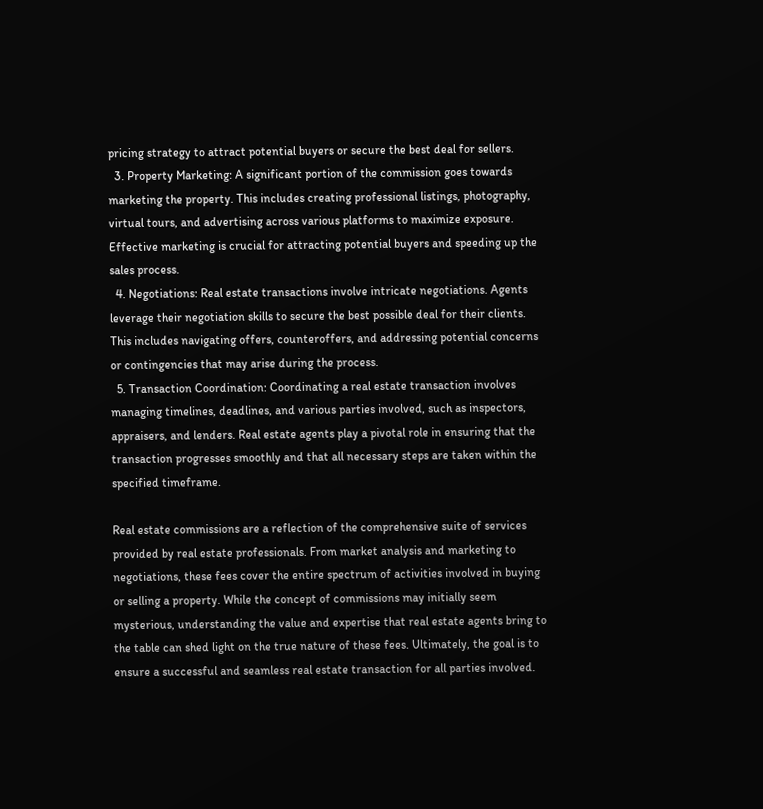pricing strategy to attract potential buyers or secure the best deal for sellers.
  3. Property Marketing: A significant portion of the commission goes towards marketing the property. This includes creating professional listings, photography, virtual tours, and advertising across various platforms to maximize exposure. Effective marketing is crucial for attracting potential buyers and speeding up the sales process.
  4. Negotiations: Real estate transactions involve intricate negotiations. Agents leverage their negotiation skills to secure the best possible deal for their clients. This includes navigating offers, counteroffers, and addressing potential concerns or contingencies that may arise during the process.
  5. Transaction Coordination: Coordinating a real estate transaction involves managing timelines, deadlines, and various parties involved, such as inspectors, appraisers, and lenders. Real estate agents play a pivotal role in ensuring that the transaction progresses smoothly and that all necessary steps are taken within the specified timeframe.

Real estate commissions are a reflection of the comprehensive suite of services provided by real estate professionals. From market analysis and marketing to negotiations, these fees cover the entire spectrum of activities involved in buying or selling a property. While the concept of commissions may initially seem mysterious, understanding the value and expertise that real estate agents bring to the table can shed light on the true nature of these fees. Ultimately, the goal is to ensure a successful and seamless real estate transaction for all parties involved.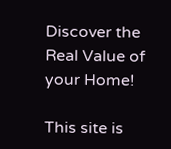Discover the Real Value of your Home!

This site is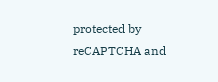protected by reCAPTCHA and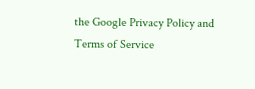the Google Privacy Policy and Terms of Service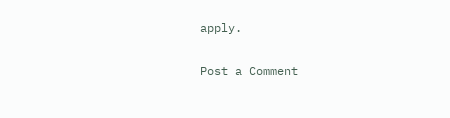apply.

Post a Comment